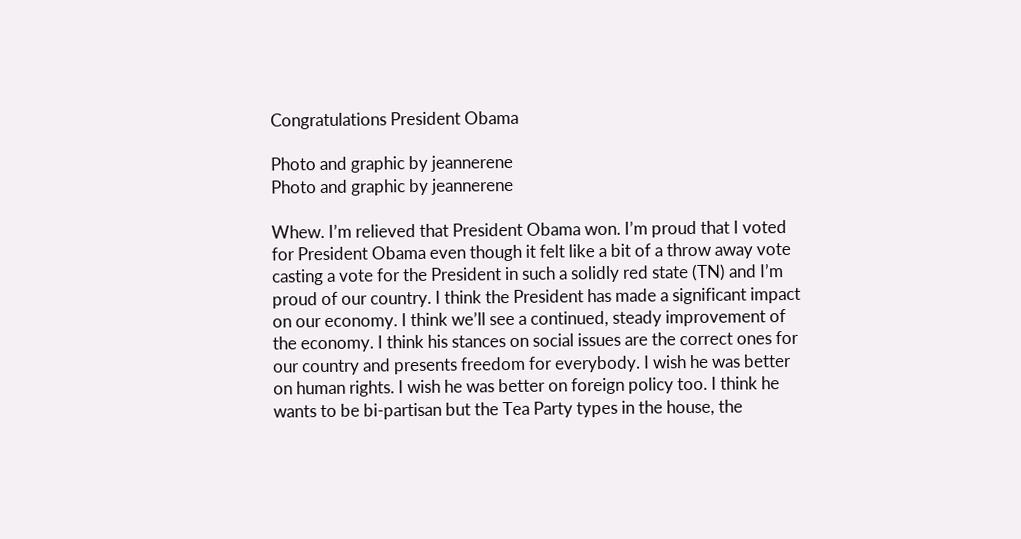Congratulations President Obama

Photo and graphic by jeannerene
Photo and graphic by jeannerene

Whew. I’m relieved that President Obama won. I’m proud that I voted for President Obama even though it felt like a bit of a throw away vote casting a vote for the President in such a solidly red state (TN) and I’m proud of our country. I think the President has made a significant impact on our economy. I think we’ll see a continued, steady improvement of the economy. I think his stances on social issues are the correct ones for our country and presents freedom for everybody. I wish he was better on human rights. I wish he was better on foreign policy too. I think he wants to be bi-partisan but the Tea Party types in the house, the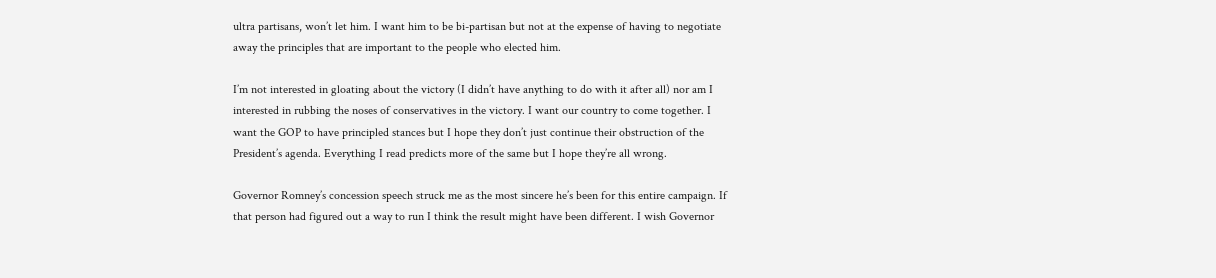ultra partisans, won’t let him. I want him to be bi-partisan but not at the expense of having to negotiate away the principles that are important to the people who elected him.

I’m not interested in gloating about the victory (I didn’t have anything to do with it after all) nor am I interested in rubbing the noses of conservatives in the victory. I want our country to come together. I want the GOP to have principled stances but I hope they don’t just continue their obstruction of the President’s agenda. Everything I read predicts more of the same but I hope they’re all wrong.

Governor Romney’s concession speech struck me as the most sincere he’s been for this entire campaign. If that person had figured out a way to run I think the result might have been different. I wish Governor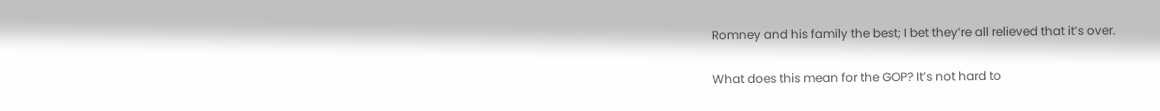Romney and his family the best; I bet they’re all relieved that it’s over.

What does this mean for the GOP? It’s not hard to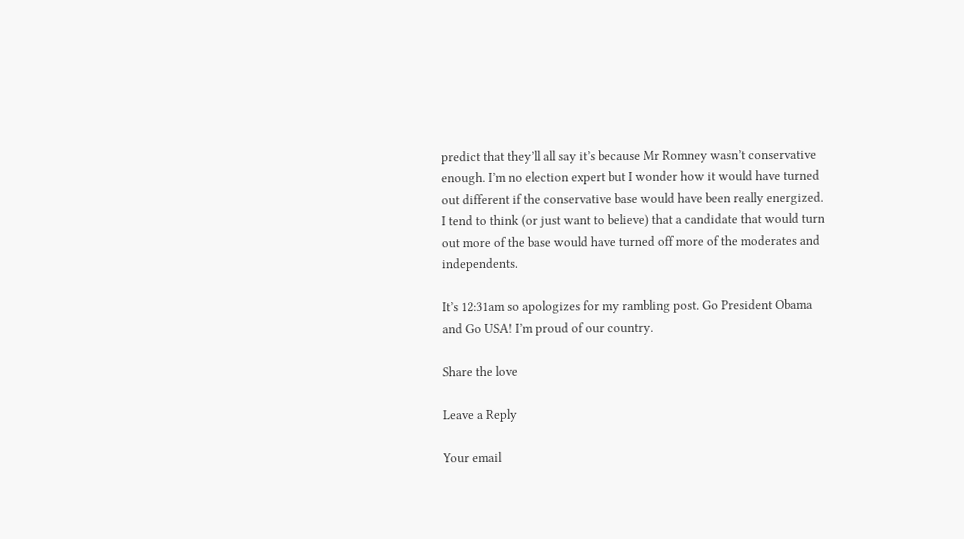predict that they’ll all say it’s because Mr Romney wasn’t conservative enough. I’m no election expert but I wonder how it would have turned out different if the conservative base would have been really energized. I tend to think (or just want to believe) that a candidate that would turn out more of the base would have turned off more of the moderates and independents.

It’s 12:31am so apologizes for my rambling post. Go President Obama and Go USA! I’m proud of our country.

Share the love

Leave a Reply

Your email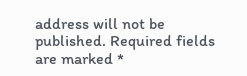address will not be published. Required fields are marked *